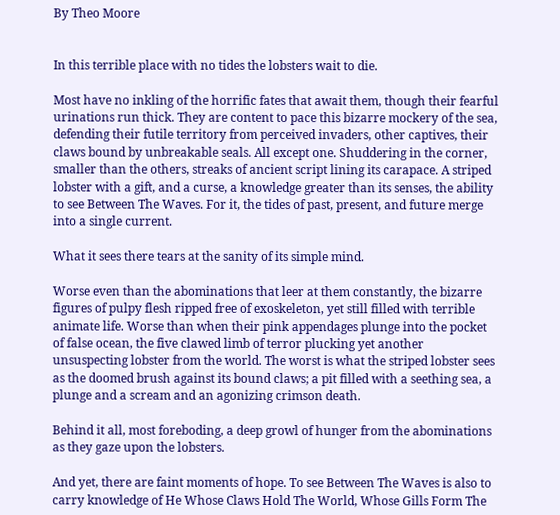By Theo Moore


In this terrible place with no tides the lobsters wait to die.

Most have no inkling of the horrific fates that await them, though their fearful urinations run thick. They are content to pace this bizarre mockery of the sea, defending their futile territory from perceived invaders, other captives, their claws bound by unbreakable seals. All except one. Shuddering in the corner, smaller than the others, streaks of ancient script lining its carapace. A striped lobster with a gift, and a curse, a knowledge greater than its senses, the ability to see Between The Waves. For it, the tides of past, present, and future merge into a single current.

What it sees there tears at the sanity of its simple mind.

Worse even than the abominations that leer at them constantly, the bizarre figures of pulpy flesh ripped free of exoskeleton, yet still filled with terrible animate life. Worse than when their pink appendages plunge into the pocket of false ocean, the five clawed limb of terror plucking yet another unsuspecting lobster from the world. The worst is what the striped lobster sees as the doomed brush against its bound claws; a pit filled with a seething sea, a plunge and a scream and an agonizing crimson death.

Behind it all, most foreboding, a deep growl of hunger from the abominations as they gaze upon the lobsters.

And yet, there are faint moments of hope. To see Between The Waves is also to carry knowledge of He Whose Claws Hold The World, Whose Gills Form The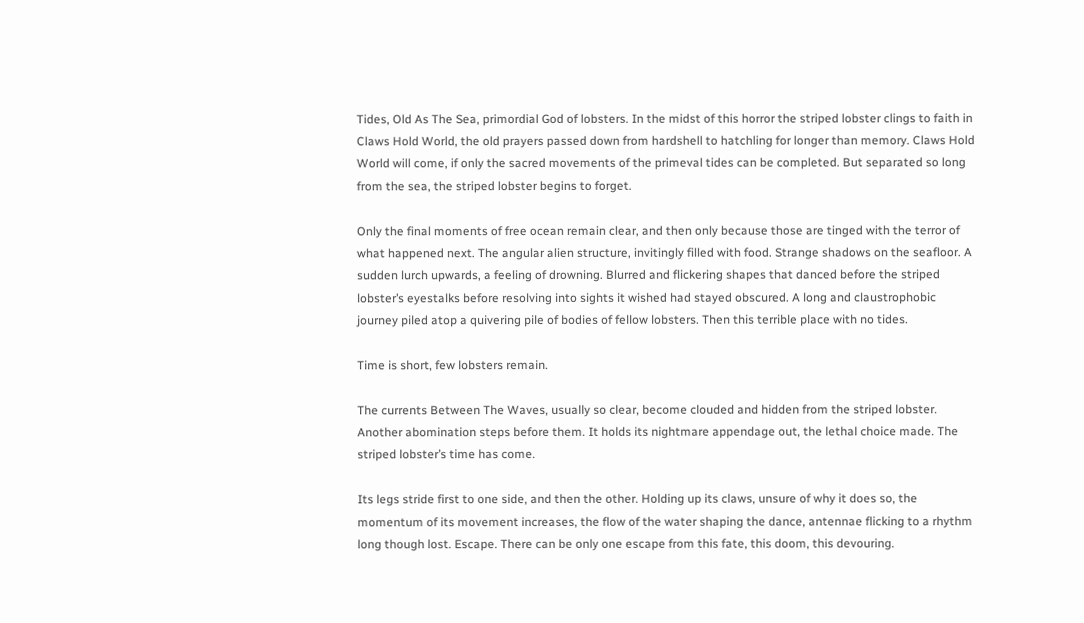Tides, Old As The Sea, primordial God of lobsters. In the midst of this horror the striped lobster clings to faith in Claws Hold World, the old prayers passed down from hardshell to hatchling for longer than memory. Claws Hold World will come, if only the sacred movements of the primeval tides can be completed. But separated so long from the sea, the striped lobster begins to forget.

Only the final moments of free ocean remain clear, and then only because those are tinged with the terror of what happened next. The angular alien structure, invitingly filled with food. Strange shadows on the seafloor. A sudden lurch upwards, a feeling of drowning. Blurred and flickering shapes that danced before the striped lobster’s eyestalks before resolving into sights it wished had stayed obscured. A long and claustrophobic journey piled atop a quivering pile of bodies of fellow lobsters. Then this terrible place with no tides.

Time is short, few lobsters remain.

The currents Between The Waves, usually so clear, become clouded and hidden from the striped lobster. Another abomination steps before them. It holds its nightmare appendage out, the lethal choice made. The striped lobster’s time has come.

Its legs stride first to one side, and then the other. Holding up its claws, unsure of why it does so, the momentum of its movement increases, the flow of the water shaping the dance, antennae flicking to a rhythm long though lost. Escape. There can be only one escape from this fate, this doom, this devouring.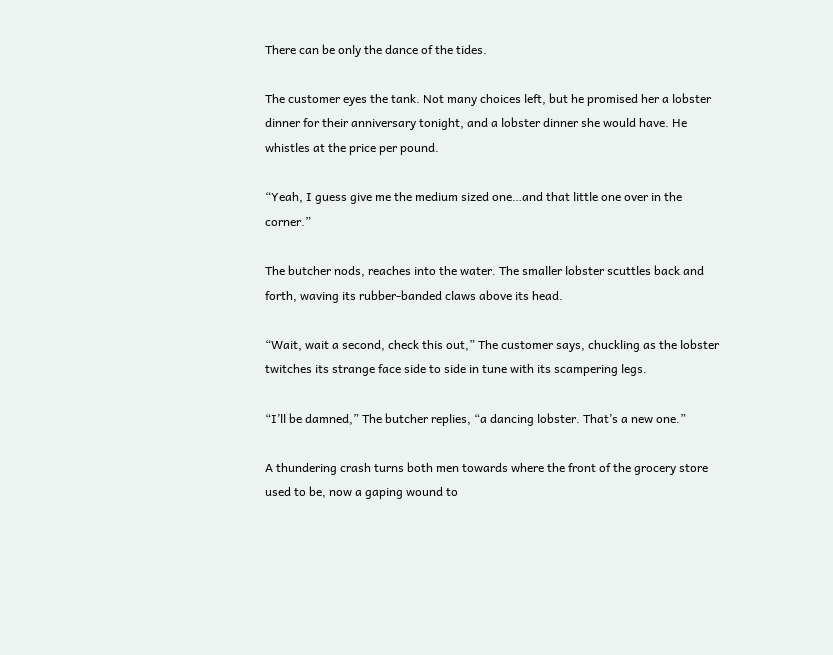There can be only the dance of the tides.

The customer eyes the tank. Not many choices left, but he promised her a lobster dinner for their anniversary tonight, and a lobster dinner she would have. He whistles at the price per pound.

“Yeah, I guess give me the medium sized one…and that little one over in the corner.”

The butcher nods, reaches into the water. The smaller lobster scuttles back and forth, waving its rubber-banded claws above its head.

“Wait, wait a second, check this out,” The customer says, chuckling as the lobster twitches its strange face side to side in tune with its scampering legs.

“I’ll be damned,” The butcher replies, “a dancing lobster. That’s a new one.”

A thundering crash turns both men towards where the front of the grocery store used to be, now a gaping wound to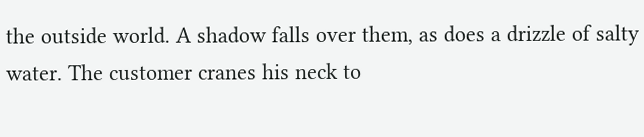the outside world. A shadow falls over them, as does a drizzle of salty water. The customer cranes his neck to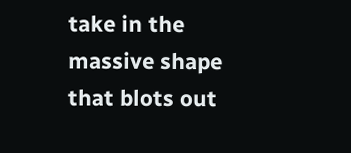take in the massive shape that blots out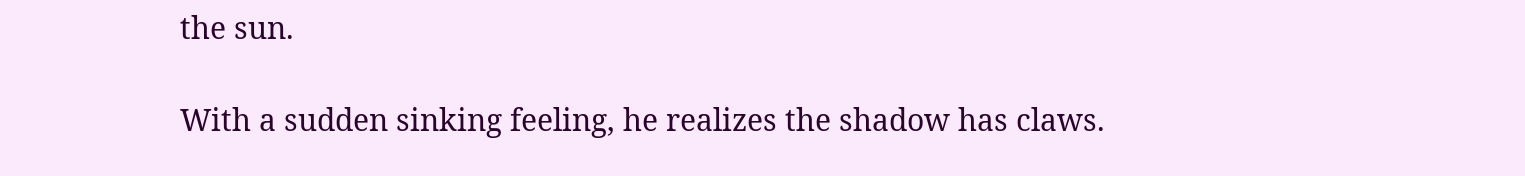the sun.

With a sudden sinking feeling, he realizes the shadow has claws.